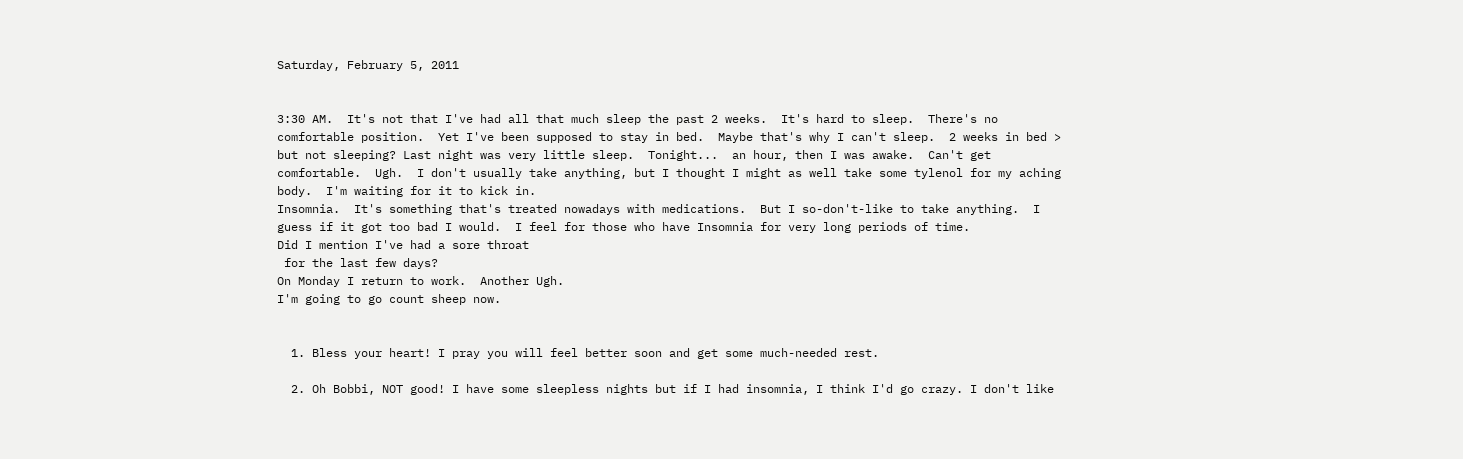Saturday, February 5, 2011


3:30 AM.  It's not that I've had all that much sleep the past 2 weeks.  It's hard to sleep.  There's no comfortable position.  Yet I've been supposed to stay in bed.  Maybe that's why I can't sleep.  2 weeks in bed > but not sleeping? Last night was very little sleep.  Tonight...  an hour, then I was awake.  Can't get comfortable.  Ugh.  I don't usually take anything, but I thought I might as well take some tylenol for my aching body.  I'm waiting for it to kick in.
Insomnia.  It's something that's treated nowadays with medications.  But I so-don't-like to take anything.  I guess if it got too bad I would.  I feel for those who have Insomnia for very long periods of time.
Did I mention I've had a sore throat
 for the last few days?
On Monday I return to work.  Another Ugh.
I'm going to go count sheep now.


  1. Bless your heart! I pray you will feel better soon and get some much-needed rest.

  2. Oh Bobbi, NOT good! I have some sleepless nights but if I had insomnia, I think I'd go crazy. I don't like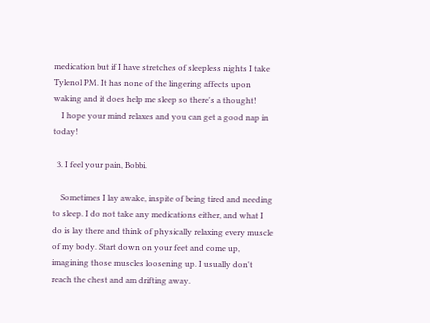medication but if I have stretches of sleepless nights I take Tylenol PM. It has none of the lingering affects upon waking and it does help me sleep so there's a thought!
    I hope your mind relaxes and you can get a good nap in today!

  3. I feel your pain, Bobbi.

    Sometimes I lay awake, inspite of being tired and needing to sleep. I do not take any medications either, and what I do is lay there and think of physically relaxing every muscle of my body. Start down on your feet and come up, imagining those muscles loosening up. I usually don't reach the chest and am drifting away.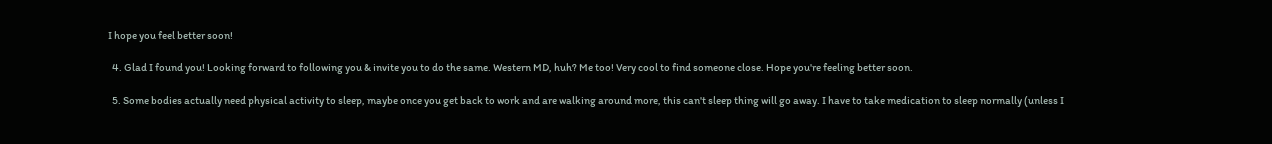I hope you feel better soon!

  4. Glad I found you! Looking forward to following you & invite you to do the same. Western MD, huh? Me too! Very cool to find someone close. Hope you're feeling better soon.

  5. Some bodies actually need physical activity to sleep, maybe once you get back to work and are walking around more, this can't sleep thing will go away. I have to take medication to sleep normally (unless I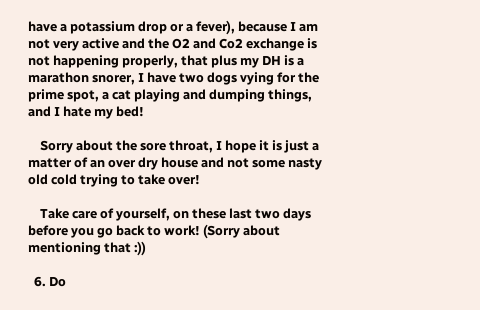have a potassium drop or a fever), because I am not very active and the O2 and Co2 exchange is not happening properly, that plus my DH is a marathon snorer, I have two dogs vying for the prime spot, a cat playing and dumping things, and I hate my bed!

    Sorry about the sore throat, I hope it is just a matter of an over dry house and not some nasty old cold trying to take over!

    Take care of yourself, on these last two days before you go back to work! (Sorry about mentioning that :))

  6. Do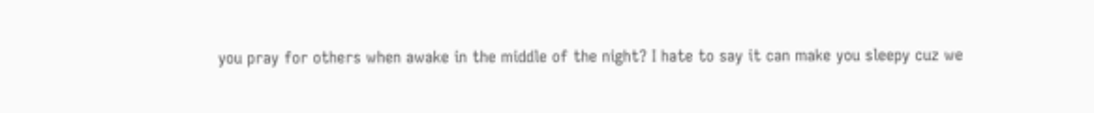you pray for others when awake in the middle of the night? I hate to say it can make you sleepy cuz we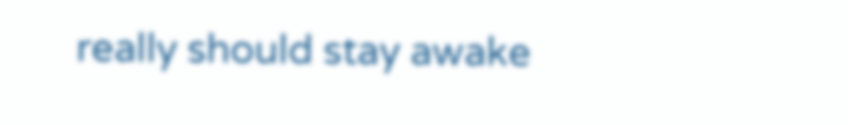really should stay awake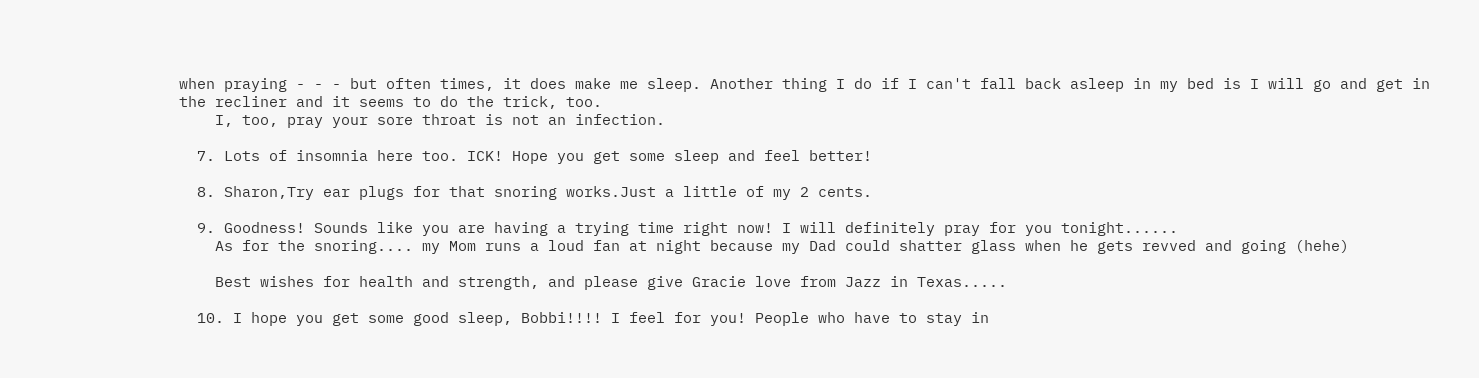when praying - - - but often times, it does make me sleep. Another thing I do if I can't fall back asleep in my bed is I will go and get in the recliner and it seems to do the trick, too.
    I, too, pray your sore throat is not an infection.

  7. Lots of insomnia here too. ICK! Hope you get some sleep and feel better!

  8. Sharon,Try ear plugs for that snoring works.Just a little of my 2 cents.

  9. Goodness! Sounds like you are having a trying time right now! I will definitely pray for you tonight......
    As for the snoring.... my Mom runs a loud fan at night because my Dad could shatter glass when he gets revved and going (hehe)

    Best wishes for health and strength, and please give Gracie love from Jazz in Texas.....

  10. I hope you get some good sleep, Bobbi!!!! I feel for you! People who have to stay in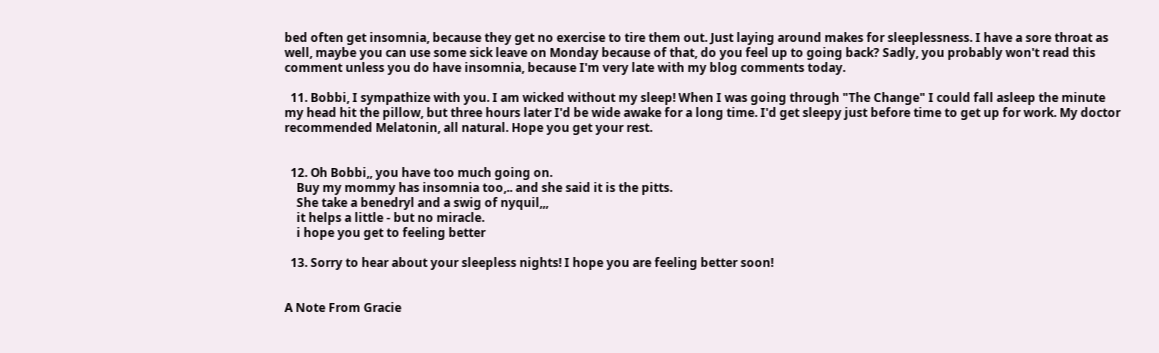bed often get insomnia, because they get no exercise to tire them out. Just laying around makes for sleeplessness. I have a sore throat as well, maybe you can use some sick leave on Monday because of that, do you feel up to going back? Sadly, you probably won't read this comment unless you do have insomnia, because I'm very late with my blog comments today.

  11. Bobbi, I sympathize with you. I am wicked without my sleep! When I was going through "The Change" I could fall asleep the minute my head hit the pillow, but three hours later I'd be wide awake for a long time. I'd get sleepy just before time to get up for work. My doctor recommended Melatonin, all natural. Hope you get your rest.


  12. Oh Bobbi,, you have too much going on.
    Buy my mommy has insomnia too,.. and she said it is the pitts.
    She take a benedryl and a swig of nyquil,,,
    it helps a little - but no miracle.
    i hope you get to feeling better

  13. Sorry to hear about your sleepless nights! I hope you are feeling better soon!


A Note From Gracie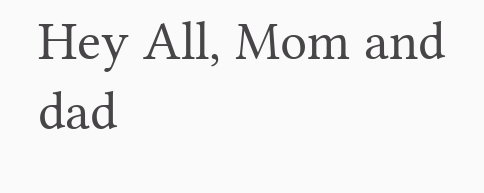Hey All, Mom and dad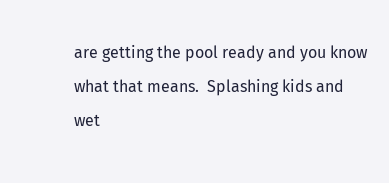are getting the pool ready and you know what that means.  Splashing kids and wet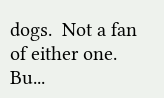dogs.  Not a fan of either one.  Bu...